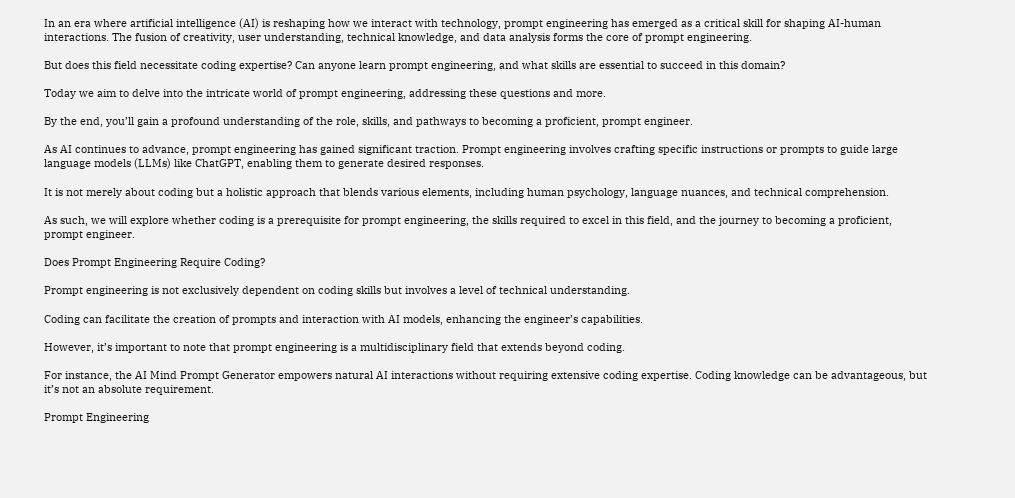In an era where artificial intelligence (AI) is reshaping how we interact with technology, prompt engineering has emerged as a critical skill for shaping AI-human interactions. The fusion of creativity, user understanding, technical knowledge, and data analysis forms the core of prompt engineering.

But does this field necessitate coding expertise? Can anyone learn prompt engineering, and what skills are essential to succeed in this domain?

Today we aim to delve into the intricate world of prompt engineering, addressing these questions and more.

By the end, you’ll gain a profound understanding of the role, skills, and pathways to becoming a proficient, prompt engineer.

As AI continues to advance, prompt engineering has gained significant traction. Prompt engineering involves crafting specific instructions or prompts to guide large language models (LLMs) like ChatGPT, enabling them to generate desired responses.

It is not merely about coding but a holistic approach that blends various elements, including human psychology, language nuances, and technical comprehension.

As such, we will explore whether coding is a prerequisite for prompt engineering, the skills required to excel in this field, and the journey to becoming a proficient, prompt engineer.

Does Prompt Engineering Require Coding?

Prompt engineering is not exclusively dependent on coding skills but involves a level of technical understanding.

Coding can facilitate the creation of prompts and interaction with AI models, enhancing the engineer’s capabilities.

However, it’s important to note that prompt engineering is a multidisciplinary field that extends beyond coding.

For instance, the AI Mind Prompt Generator empowers natural AI interactions without requiring extensive coding expertise. Coding knowledge can be advantageous, but it’s not an absolute requirement.

Prompt Engineering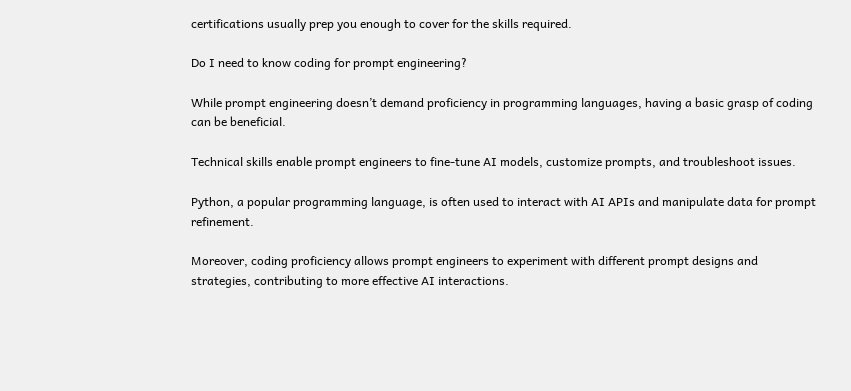certifications usually prep you enough to cover for the skills required.

Do I need to know coding for prompt engineering?

While prompt engineering doesn’t demand proficiency in programming languages, having a basic grasp of coding can be beneficial.

Technical skills enable prompt engineers to fine-tune AI models, customize prompts, and troubleshoot issues.

Python, a popular programming language, is often used to interact with AI APIs and manipulate data for prompt refinement.

Moreover, coding proficiency allows prompt engineers to experiment with different prompt designs and strategies, contributing to more effective AI interactions.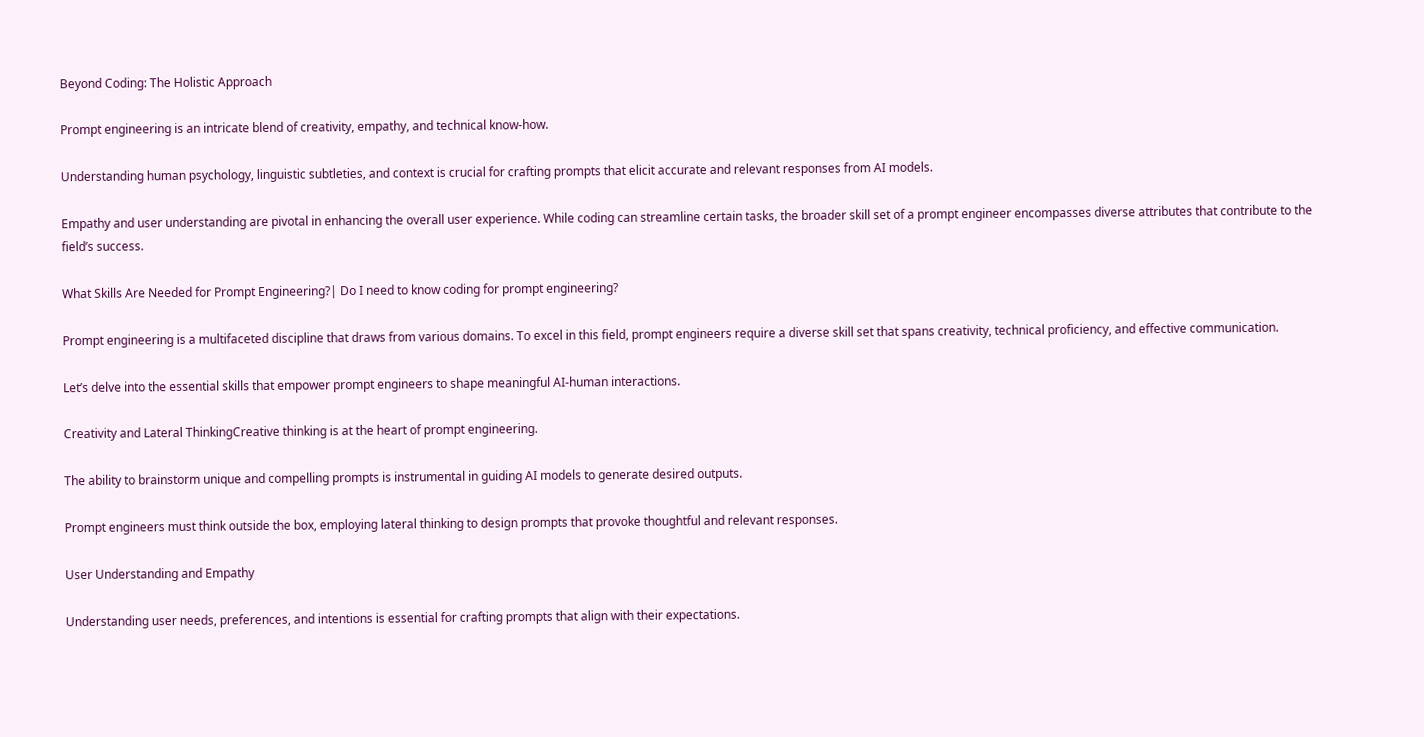Beyond Coding: The Holistic Approach

Prompt engineering is an intricate blend of creativity, empathy, and technical know-how.

Understanding human psychology, linguistic subtleties, and context is crucial for crafting prompts that elicit accurate and relevant responses from AI models.

Empathy and user understanding are pivotal in enhancing the overall user experience. While coding can streamline certain tasks, the broader skill set of a prompt engineer encompasses diverse attributes that contribute to the field’s success.

What Skills Are Needed for Prompt Engineering?| Do I need to know coding for prompt engineering?

Prompt engineering is a multifaceted discipline that draws from various domains. To excel in this field, prompt engineers require a diverse skill set that spans creativity, technical proficiency, and effective communication.

Let’s delve into the essential skills that empower prompt engineers to shape meaningful AI-human interactions.

Creativity and Lateral ThinkingCreative thinking is at the heart of prompt engineering.

The ability to brainstorm unique and compelling prompts is instrumental in guiding AI models to generate desired outputs.

Prompt engineers must think outside the box, employing lateral thinking to design prompts that provoke thoughtful and relevant responses.

User Understanding and Empathy

Understanding user needs, preferences, and intentions is essential for crafting prompts that align with their expectations.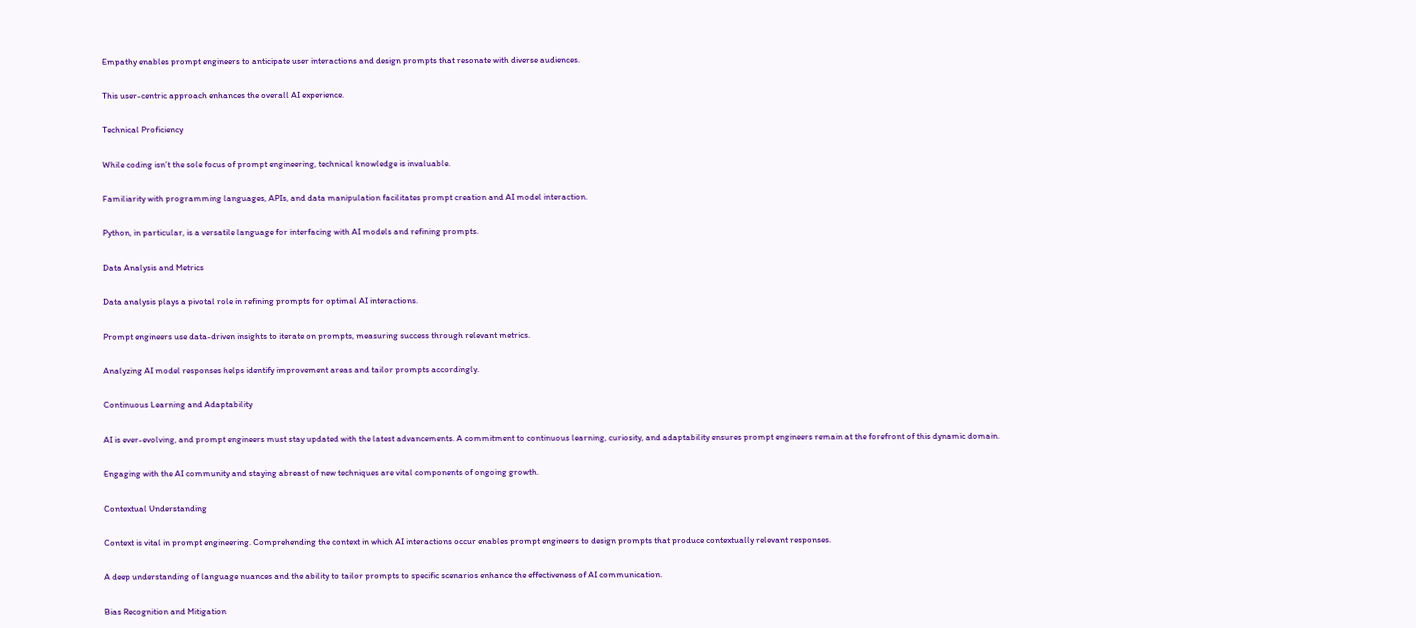Empathy enables prompt engineers to anticipate user interactions and design prompts that resonate with diverse audiences.

This user-centric approach enhances the overall AI experience.

Technical Proficiency

While coding isn’t the sole focus of prompt engineering, technical knowledge is invaluable.

Familiarity with programming languages, APIs, and data manipulation facilitates prompt creation and AI model interaction.

Python, in particular, is a versatile language for interfacing with AI models and refining prompts.

Data Analysis and Metrics

Data analysis plays a pivotal role in refining prompts for optimal AI interactions.

Prompt engineers use data-driven insights to iterate on prompts, measuring success through relevant metrics.

Analyzing AI model responses helps identify improvement areas and tailor prompts accordingly.

Continuous Learning and Adaptability

AI is ever-evolving, and prompt engineers must stay updated with the latest advancements. A commitment to continuous learning, curiosity, and adaptability ensures prompt engineers remain at the forefront of this dynamic domain.

Engaging with the AI community and staying abreast of new techniques are vital components of ongoing growth.

Contextual Understanding

Context is vital in prompt engineering. Comprehending the context in which AI interactions occur enables prompt engineers to design prompts that produce contextually relevant responses.

A deep understanding of language nuances and the ability to tailor prompts to specific scenarios enhance the effectiveness of AI communication.

Bias Recognition and Mitigation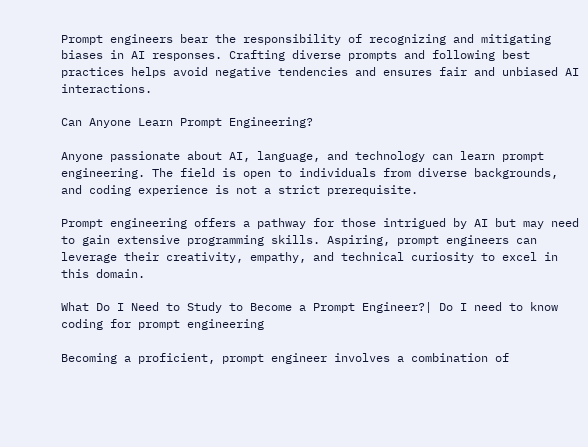Prompt engineers bear the responsibility of recognizing and mitigating biases in AI responses. Crafting diverse prompts and following best practices helps avoid negative tendencies and ensures fair and unbiased AI interactions.

Can Anyone Learn Prompt Engineering?

Anyone passionate about AI, language, and technology can learn prompt engineering. The field is open to individuals from diverse backgrounds, and coding experience is not a strict prerequisite.

Prompt engineering offers a pathway for those intrigued by AI but may need to gain extensive programming skills. Aspiring, prompt engineers can leverage their creativity, empathy, and technical curiosity to excel in this domain.

What Do I Need to Study to Become a Prompt Engineer?| Do I need to know coding for prompt engineering

Becoming a proficient, prompt engineer involves a combination of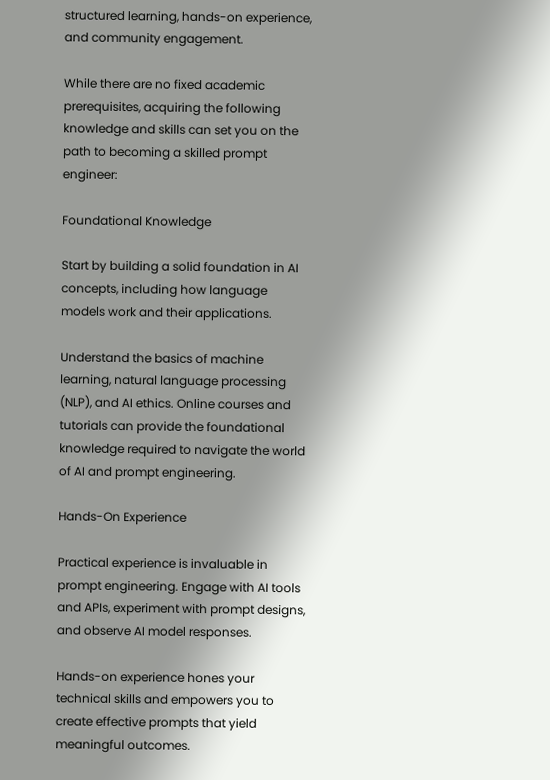structured learning, hands-on experience, and community engagement.

While there are no fixed academic prerequisites, acquiring the following knowledge and skills can set you on the path to becoming a skilled prompt engineer:

Foundational Knowledge

Start by building a solid foundation in AI concepts, including how language models work and their applications.

Understand the basics of machine learning, natural language processing (NLP), and AI ethics. Online courses and tutorials can provide the foundational knowledge required to navigate the world of AI and prompt engineering.

Hands-On Experience

Practical experience is invaluable in prompt engineering. Engage with AI tools and APIs, experiment with prompt designs, and observe AI model responses.

Hands-on experience hones your technical skills and empowers you to create effective prompts that yield meaningful outcomes.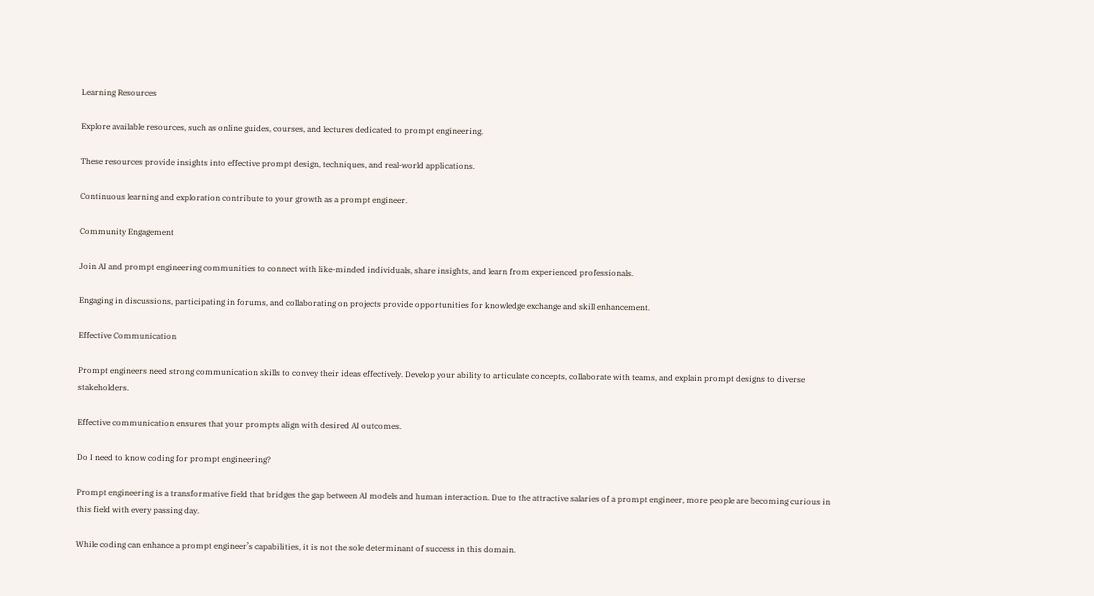Learning Resources

Explore available resources, such as online guides, courses, and lectures dedicated to prompt engineering.

These resources provide insights into effective prompt design, techniques, and real-world applications.

Continuous learning and exploration contribute to your growth as a prompt engineer.

Community Engagement

Join AI and prompt engineering communities to connect with like-minded individuals, share insights, and learn from experienced professionals.

Engaging in discussions, participating in forums, and collaborating on projects provide opportunities for knowledge exchange and skill enhancement.

Effective Communication

Prompt engineers need strong communication skills to convey their ideas effectively. Develop your ability to articulate concepts, collaborate with teams, and explain prompt designs to diverse stakeholders.

Effective communication ensures that your prompts align with desired AI outcomes.

Do I need to know coding for prompt engineering?

Prompt engineering is a transformative field that bridges the gap between AI models and human interaction. Due to the attractive salaries of a prompt engineer, more people are becoming curious in this field with every passing day.

While coding can enhance a prompt engineer’s capabilities, it is not the sole determinant of success in this domain.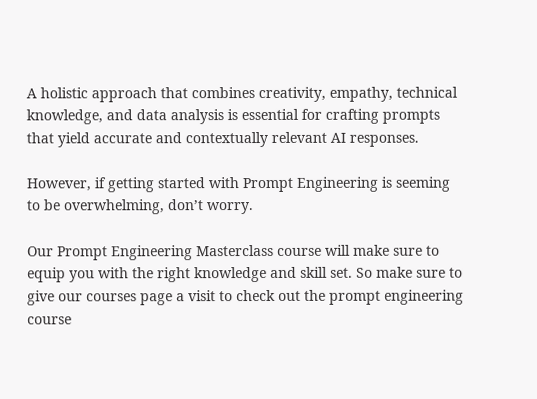A holistic approach that combines creativity, empathy, technical knowledge, and data analysis is essential for crafting prompts that yield accurate and contextually relevant AI responses.

However, if getting started with Prompt Engineering is seeming to be overwhelming, don’t worry.

Our Prompt Engineering Masterclass course will make sure to equip you with the right knowledge and skill set. So make sure to give our courses page a visit to check out the prompt engineering course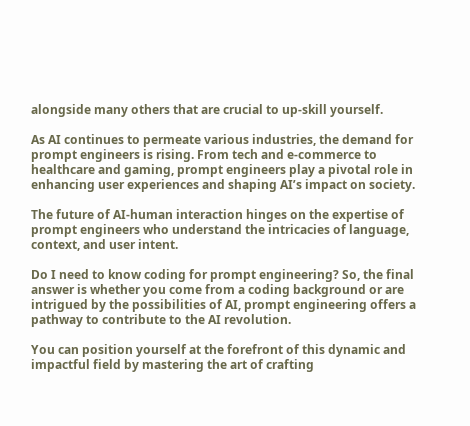alongside many others that are crucial to up-skill yourself.

As AI continues to permeate various industries, the demand for prompt engineers is rising. From tech and e-commerce to healthcare and gaming, prompt engineers play a pivotal role in enhancing user experiences and shaping AI’s impact on society.

The future of AI-human interaction hinges on the expertise of prompt engineers who understand the intricacies of language, context, and user intent.

Do I need to know coding for prompt engineering? So, the final answer is whether you come from a coding background or are intrigued by the possibilities of AI, prompt engineering offers a pathway to contribute to the AI revolution.

You can position yourself at the forefront of this dynamic and impactful field by mastering the art of crafting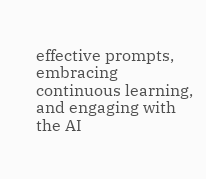effective prompts, embracing continuous learning, and engaging with the AI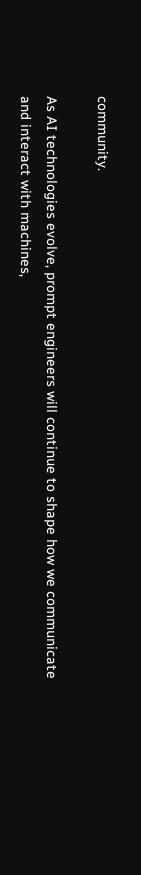community.

As AI technologies evolve, prompt engineers will continue to shape how we communicate and interact with machines,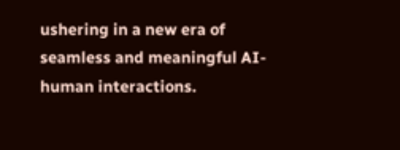ushering in a new era of seamless and meaningful AI-human interactions.